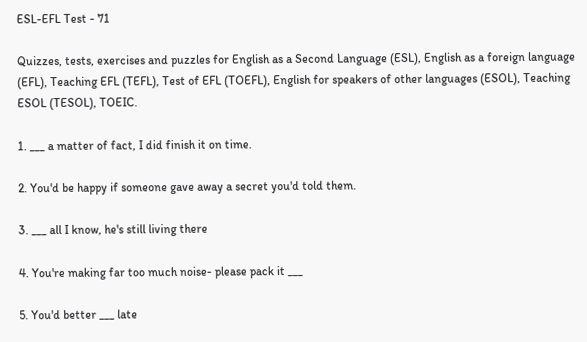ESL-EFL Test - 71

Quizzes, tests, exercises and puzzles for English as a Second Language (ESL), English as a foreign language (EFL), Teaching EFL (TEFL), Test of EFL (TOEFL), English for speakers of other languages (ESOL), Teaching ESOL (TESOL), TOEIC.

1. ___ a matter of fact, I did finish it on time.

2. You'd be happy if someone gave away a secret you'd told them.

3. ___ all I know, he's still living there

4. You're making far too much noise- please pack it ___

5. You'd better ___ late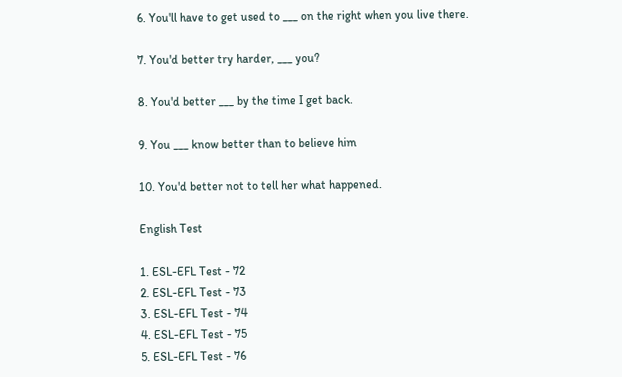6. You'll have to get used to ___ on the right when you live there.

7. You'd better try harder, ___ you?

8. You'd better ___ by the time I get back.

9. You ___ know better than to believe him

10. You'd better not to tell her what happened.

English Test

1. ESL-EFL Test - 72
2. ESL-EFL Test - 73
3. ESL-EFL Test - 74
4. ESL-EFL Test - 75
5. ESL-EFL Test - 76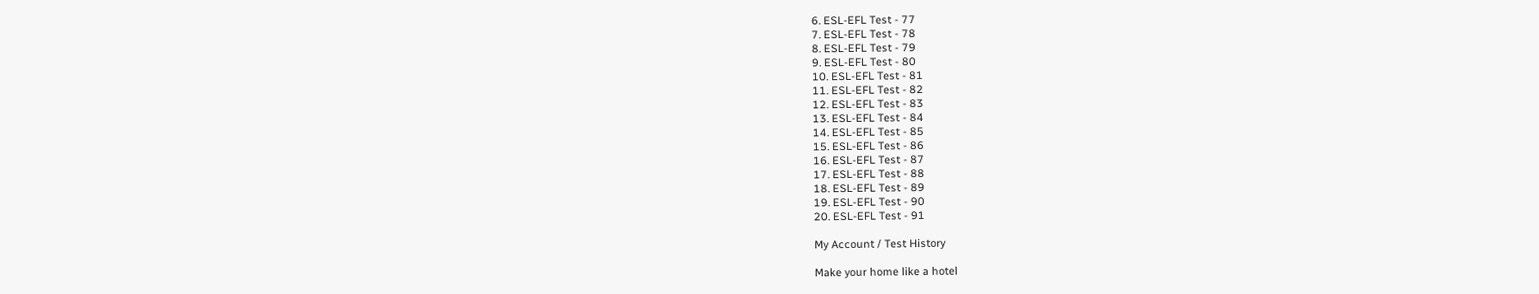6. ESL-EFL Test - 77
7. ESL-EFL Test - 78
8. ESL-EFL Test - 79
9. ESL-EFL Test - 80
10. ESL-EFL Test - 81
11. ESL-EFL Test - 82
12. ESL-EFL Test - 83
13. ESL-EFL Test - 84
14. ESL-EFL Test - 85
15. ESL-EFL Test - 86
16. ESL-EFL Test - 87
17. ESL-EFL Test - 88
18. ESL-EFL Test - 89
19. ESL-EFL Test - 90
20. ESL-EFL Test - 91

My Account / Test History

Make your home like a hotel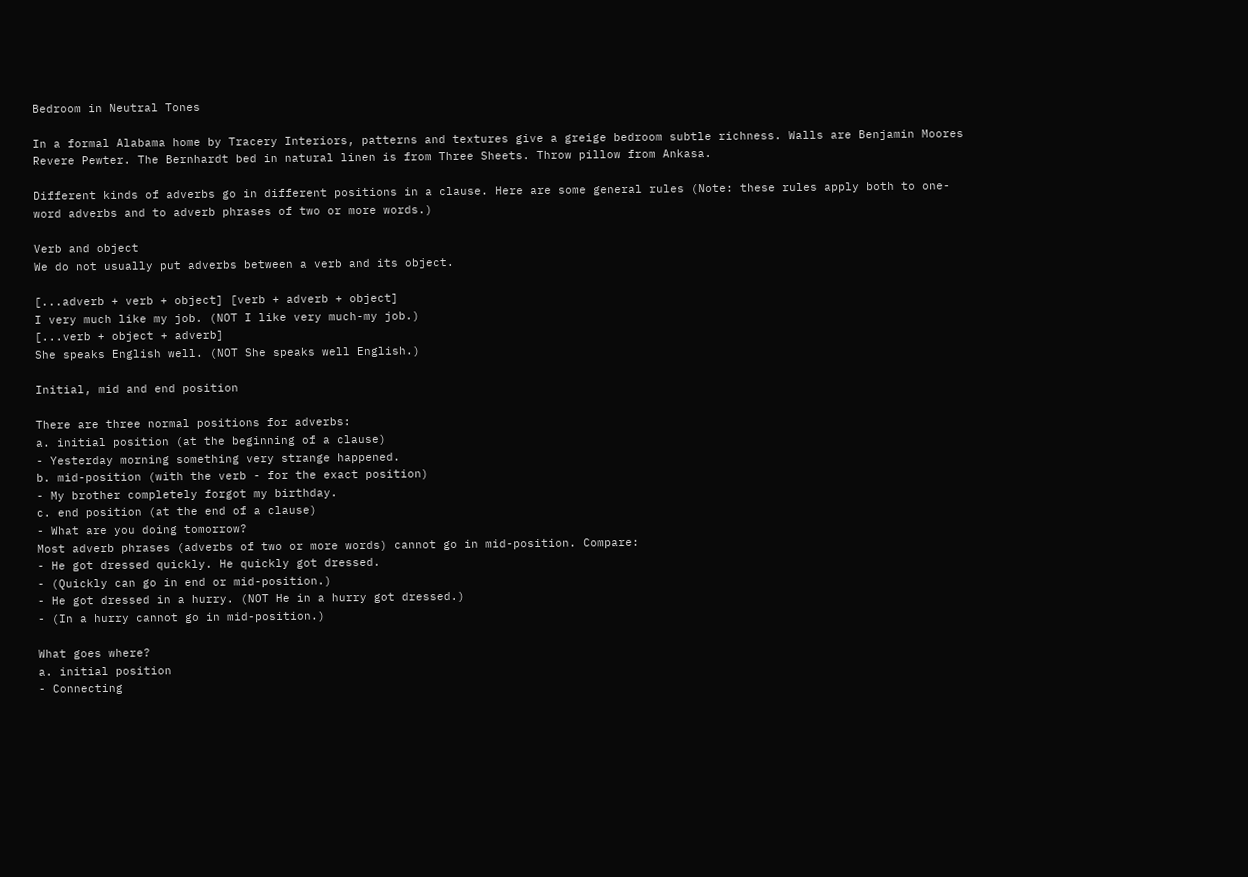Bedroom in Neutral Tones

In a formal Alabama home by Tracery Interiors, patterns and textures give a greige bedroom subtle richness. Walls are Benjamin Moores Revere Pewter. The Bernhardt bed in natural linen is from Three Sheets. Throw pillow from Ankasa.

Different kinds of adverbs go in different positions in a clause. Here are some general rules (Note: these rules apply both to one-word adverbs and to adverb phrases of two or more words.)

Verb and object
We do not usually put adverbs between a verb and its object.

[...adverb + verb + object] [verb + adverb + object]
I very much like my job. (NOT I like very much-my job.)
[...verb + object + adverb]
She speaks English well. (NOT She speaks well English.)

Initial, mid and end position

There are three normal positions for adverbs:
a. initial position (at the beginning of a clause)
- Yesterday morning something very strange happened.
b. mid-position (with the verb - for the exact position)
- My brother completely forgot my birthday.
c. end position (at the end of a clause)
- What are you doing tomorrow?
Most adverb phrases (adverbs of two or more words) cannot go in mid-position. Compare:
- He got dressed quickly. He quickly got dressed.
- (Quickly can go in end or mid-position.)
- He got dressed in a hurry. (NOT He in a hurry got dressed.)
- (In a hurry cannot go in mid-position.)

What goes where?
a. initial position
- Connecting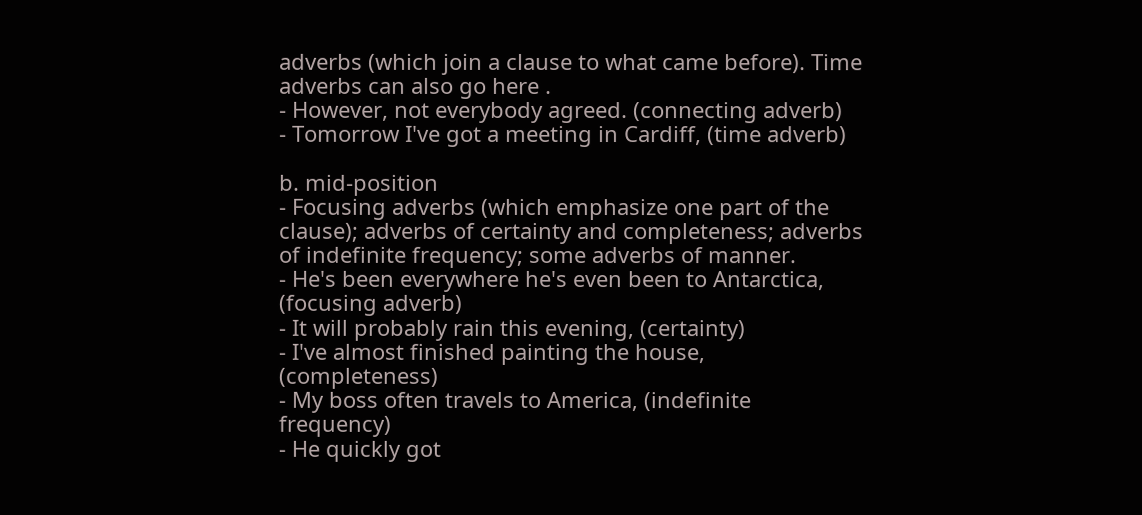adverbs (which join a clause to what came before). Time adverbs can also go here .
- However, not everybody agreed. (connecting adverb)
- Tomorrow I've got a meeting in Cardiff, (time adverb)

b. mid-position
- Focusing adverbs (which emphasize one part of the clause); adverbs of certainty and completeness; adverbs of indefinite frequency; some adverbs of manner.
- He's been everywhere he's even been to Antarctica, (focusing adverb)
- It will probably rain this evening, (certainty)
- I've almost finished painting the house, (completeness)
- My boss often travels to America, (indefinite frequency)
- He quickly got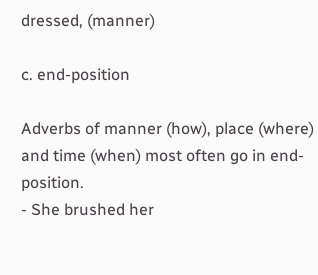dressed, (manner)

c. end-position

Adverbs of manner (how), place (where) and time (when) most often go in end-position.
- She brushed her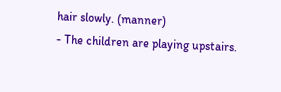hair slowly. (manner)
- The children are playing upstairs.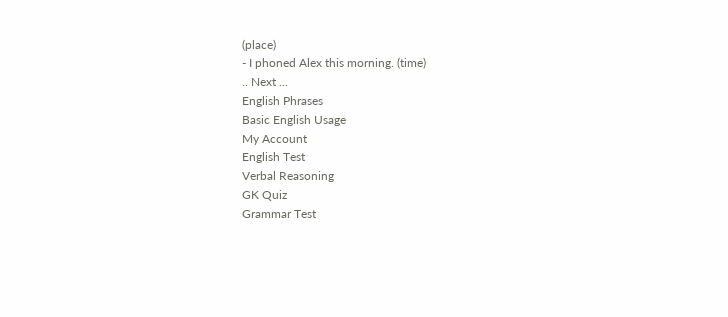(place)
- I phoned Alex this morning. (time)
.. Next ...
English Phrases
Basic English Usage
My Account
English Test
Verbal Reasoning
GK Quiz
Grammar Test